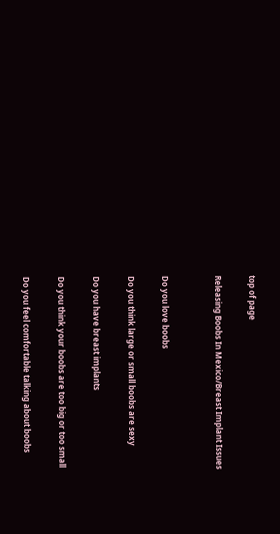top of page

Releasing Boobs In Mexico/Breast Implant Issues


Do you love boobs

Do you think large or small boobs are sexy

Do you have breast implants

Do you think your boobs are too big or too small

Do you feel comfortable talking about boobs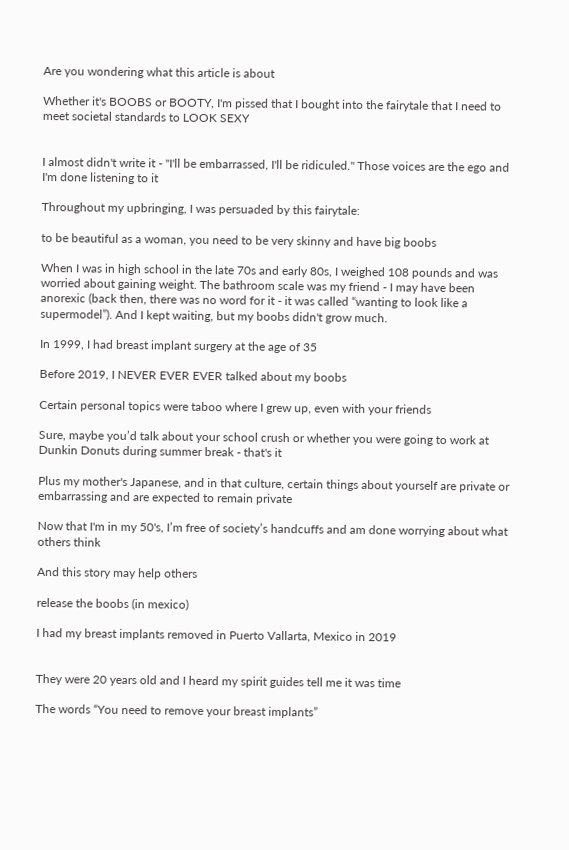Are you wondering what this article is about

Whether it's BOOBS or BOOTY, I'm pissed that I bought into the fairytale that I need to meet societal standards to LOOK SEXY


I almost didn't write it - "I'll be embarrassed, I'll be ridiculed." Those voices are the ego and I'm done listening to it

Throughout my upbringing, I was persuaded by this fairytale:

to be beautiful as a woman, you need to be very skinny and have big boobs

When I was in high school in the late 70s and early 80s, I weighed 108 pounds and was worried about gaining weight. The bathroom scale was my friend - I may have been anorexic (back then, there was no word for it - it was called “wanting to look like a supermodel”). And I kept waiting, but my boobs didn't grow much.

In 1999, I had breast implant surgery at the age of 35

Before 2019, I NEVER EVER EVER talked about my boobs

Certain personal topics were taboo where I grew up, even with your friends

Sure, maybe you’d talk about your school crush or whether you were going to work at Dunkin Donuts during summer break - that's it

Plus my mother's Japanese, and in that culture, certain things about yourself are private or embarrassing and are expected to remain private

Now that I'm in my 50's, I’m free of society’s handcuffs and am done worrying about what others think

And this story may help others

release the boobs (in mexico)

I had my breast implants removed in Puerto Vallarta, Mexico in 2019


They were 20 years old and I heard my spirit guides tell me it was time

The words “You need to remove your breast implants”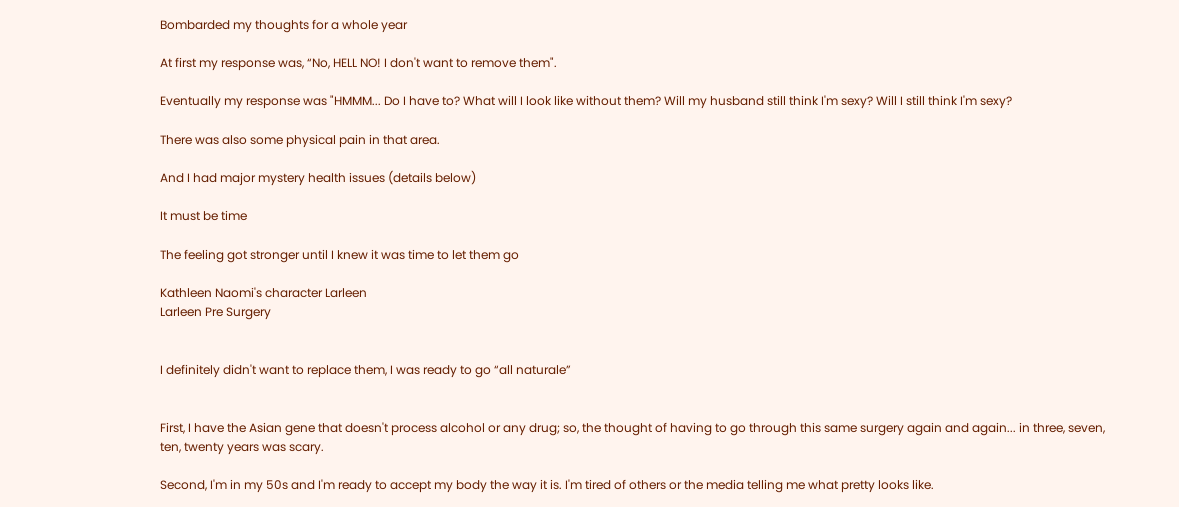Bombarded my thoughts for a whole year

At first my response was, “No, HELL NO! I don't want to remove them".

Eventually my response was "HMMM... Do I have to? What will I look like without them? Will my husband still think I'm sexy? Will I still think I'm sexy?

There was also some physical pain in that area.

And I had major mystery health issues (details below)

It must be time

The feeling got stronger until I knew it was time to let them go

Kathleen Naomi's character Larleen
Larleen Pre Surgery


I definitely didn't want to replace them, I was ready to go “all naturale”


First, I have the Asian gene that doesn't process alcohol or any drug; so, the thought of having to go through this same surgery again and again... in three, seven, ten, twenty years was scary.

Second, I'm in my 50s and I'm ready to accept my body the way it is. I'm tired of others or the media telling me what pretty looks like.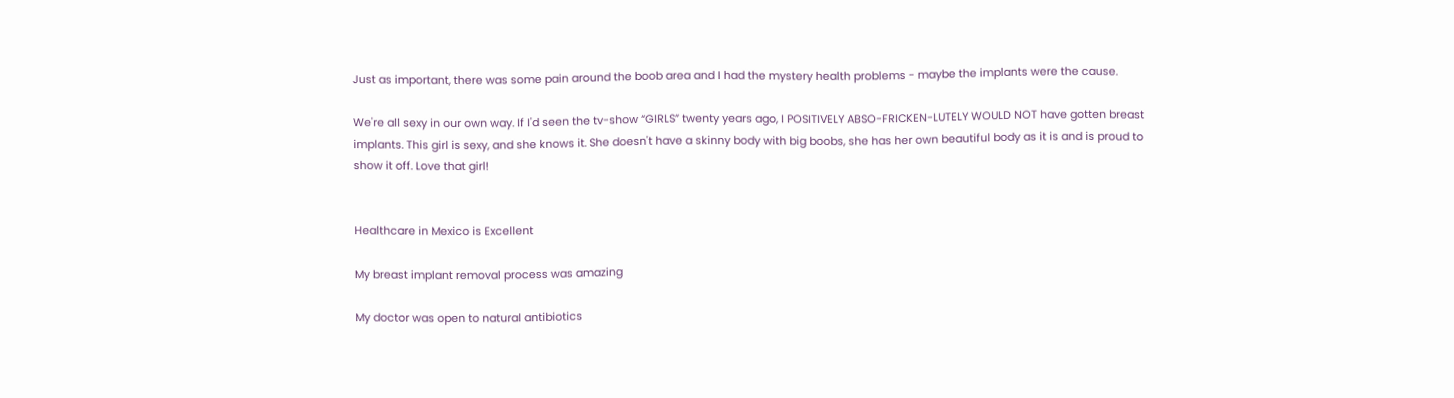Just as important, there was some pain around the boob area and I had the mystery health problems - maybe the implants were the cause.

We're all sexy in our own way. If I'd seen the tv-show “GIRLS” twenty years ago, I POSITIVELY ABSO-FRICKEN-LUTELY WOULD NOT have gotten breast implants. This girl is sexy, and she knows it. She doesn't have a skinny body with big boobs, she has her own beautiful body as it is and is proud to show it off. Love that girl!


Healthcare in Mexico is Excellent

My breast implant removal process was amazing

My doctor was open to natural antibiotics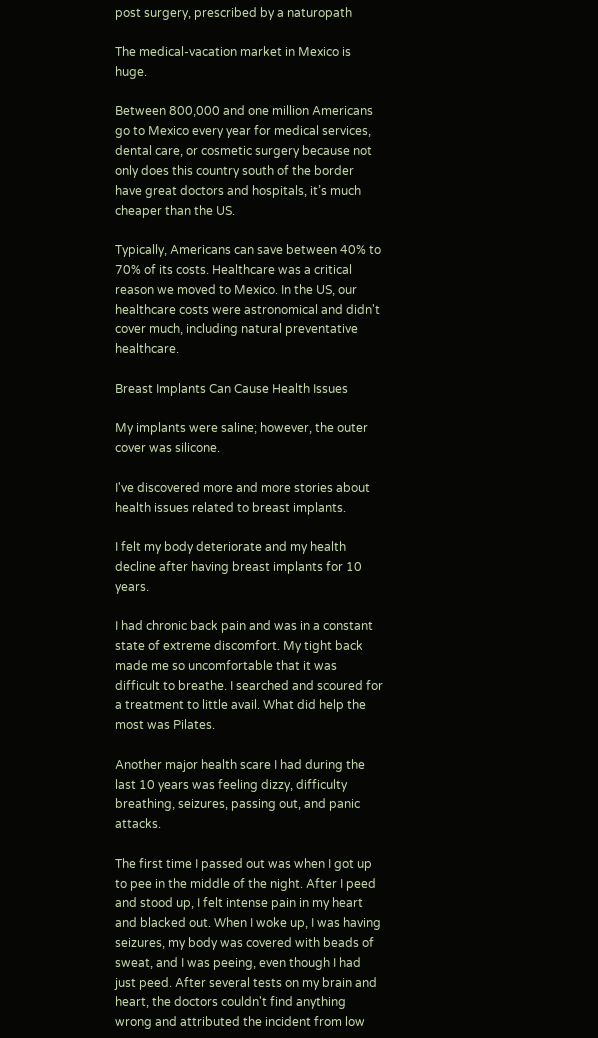post surgery, prescribed by a naturopath

The medical-vacation market in Mexico is huge.

Between 800,000 and one million Americans go to Mexico every year for medical services, dental care, or cosmetic surgery because not only does this country south of the border have great doctors and hospitals, it’s much cheaper than the US.

Typically, Americans can save between 40% to 70% of its costs. Healthcare was a critical reason we moved to Mexico. In the US, our healthcare costs were astronomical and didn't cover much, including natural preventative healthcare.

Breast Implants Can Cause Health Issues

My implants were saline; however, the outer cover was silicone.

I've discovered more and more stories about health issues related to breast implants.

I felt my body deteriorate and my health decline after having breast implants for 10 years.

I had chronic back pain and was in a constant state of extreme discomfort. My tight back made me so uncomfortable that it was difficult to breathe. I searched and scoured for a treatment to little avail. What did help the most was Pilates.

Another major health scare I had during the last 10 years was feeling dizzy, difficulty breathing, seizures, passing out, and panic attacks.

The first time I passed out was when I got up to pee in the middle of the night. After I peed and stood up, I felt intense pain in my heart and blacked out. When I woke up, I was having seizures, my body was covered with beads of sweat, and I was peeing, even though I had just peed. After several tests on my brain and heart, the doctors couldn't find anything wrong and attributed the incident from low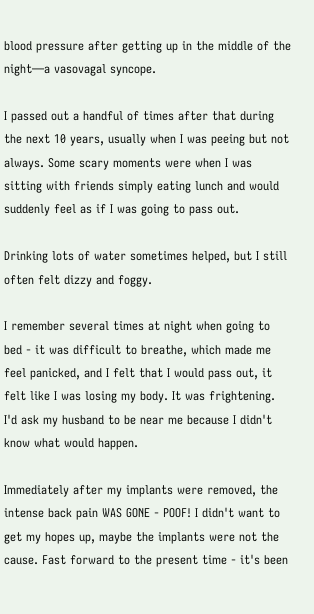blood pressure after getting up in the middle of the night—a vasovagal syncope.

I passed out a handful of times after that during the next 10 years, usually when I was peeing but not always. Some scary moments were when I was sitting with friends simply eating lunch and would suddenly feel as if I was going to pass out.

Drinking lots of water sometimes helped, but I still often felt dizzy and foggy.

I remember several times at night when going to bed - it was difficult to breathe, which made me feel panicked, and I felt that I would pass out, it felt like I was losing my body. It was frightening. I'd ask my husband to be near me because I didn't know what would happen.

Immediately after my implants were removed, the intense back pain WAS GONE - POOF! I didn't want to get my hopes up, maybe the implants were not the cause. Fast forward to the present time - it's been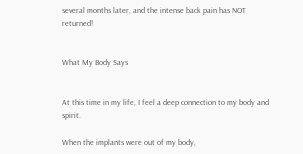several months later, and the intense back pain has NOT returned!


What My Body Says


At this time in my life, I feel a deep connection to my body and spirit.

When the implants were out of my body,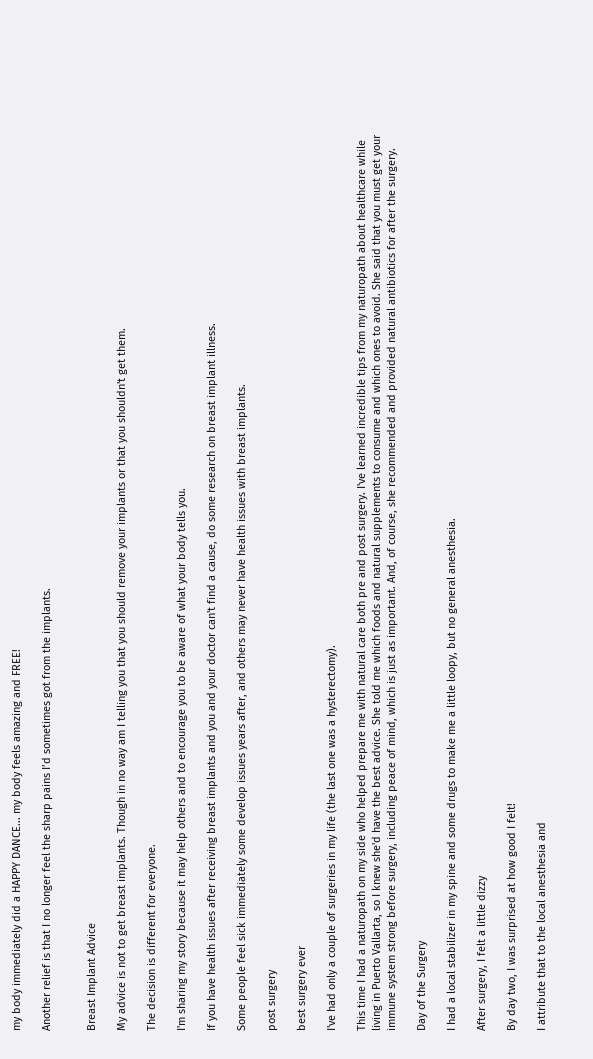my body immediately did a HAPPY DANCE... my body feels amazing and FREE!

Another relief is that I no longer feel the sharp pains I’d sometimes got from the implants.


Breast Implant Advice

My advice is not to get breast implants. Though in no way am I telling you that you should remove your implants or that you shouldn't get them.

The decision is different for everyone.

I'm sharing my story because it may help others and to encourage you to be aware of what your body tells you.

If you have health issues after receiving breast implants and you and your doctor can't find a cause, do some research on breast implant illness.

Some people feel sick immediately some develop issues years after, and others may never have health issues with breast implants.

post surgery

best surgery ever

I've had only a couple of surgeries in my life (the last one was a hysterectomy).

This time I had a naturopath on my side who helped prepare me with natural care both pre and post surgery. I've learned incredible tips from my naturopath about healthcare while living in Puerto Vallarta, so I knew she'd have the best advice. She told me which foods and natural supplements to consume and which ones to avoid. She said that you must get your immune system strong before surgery, including peace of mind, which is just as important. And, of course, she recommended and provided natural antibiotics for after the surgery.

Day of the Surgery

I had a local stabilizer in my spine and some drugs to make me a little loopy, but no general anesthesia.

After surgery, I felt a little dizzy

By day two, I was surprised at how good I felt!

I attribute that to the local anesthesia and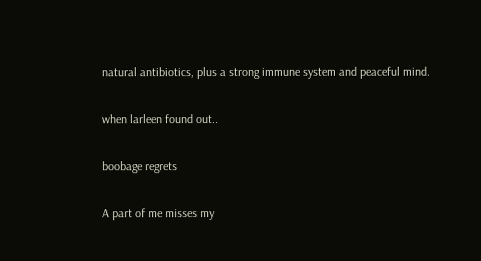natural antibiotics, plus a strong immune system and peaceful mind.

when larleen found out..

boobage regrets

A part of me misses my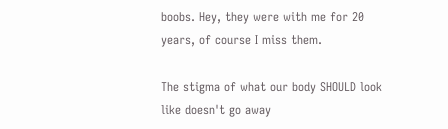boobs. Hey, they were with me for 20 years, of course I miss them.

The stigma of what our body SHOULD look like doesn't go away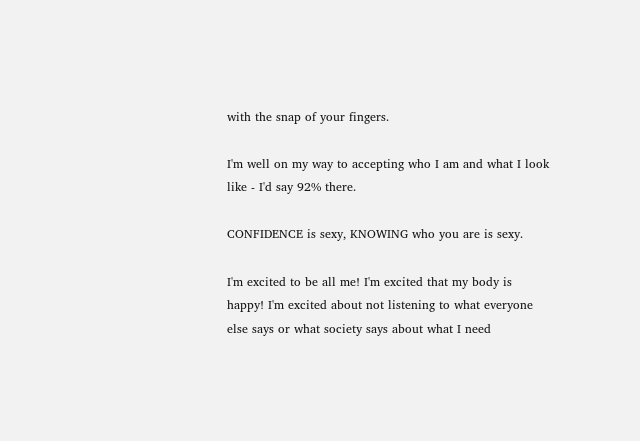with the snap of your fingers.

I'm well on my way to accepting who I am and what I look like - I'd say 92% there.

CONFIDENCE is sexy, KNOWING who you are is sexy.

I'm excited to be all me! I'm excited that my body is happy! I'm excited about not listening to what everyone else says or what society says about what I need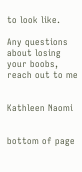to look like.

Any questions about losing your boobs, reach out to me


Kathleen Naomi


bottom of page